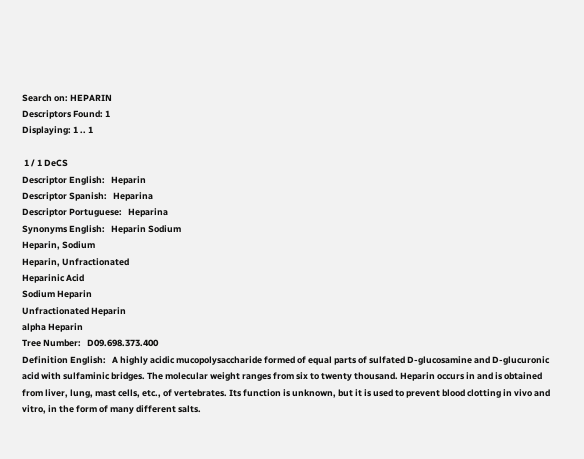Search on: HEPARIN
Descriptors Found: 1
Displaying: 1 .. 1

 1 / 1 DeCS
Descriptor English:   Heparin
Descriptor Spanish:   Heparina
Descriptor Portuguese:   Heparina
Synonyms English:   Heparin Sodium
Heparin, Sodium
Heparin, Unfractionated
Heparinic Acid
Sodium Heparin
Unfractionated Heparin
alpha Heparin
Tree Number:   D09.698.373.400
Definition English:   A highly acidic mucopolysaccharide formed of equal parts of sulfated D-glucosamine and D-glucuronic acid with sulfaminic bridges. The molecular weight ranges from six to twenty thousand. Heparin occurs in and is obtained from liver, lung, mast cells, etc., of vertebrates. Its function is unknown, but it is used to prevent blood clotting in vivo and vitro, in the form of many different salts.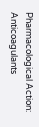Pharmacological Action:   Anticoagulants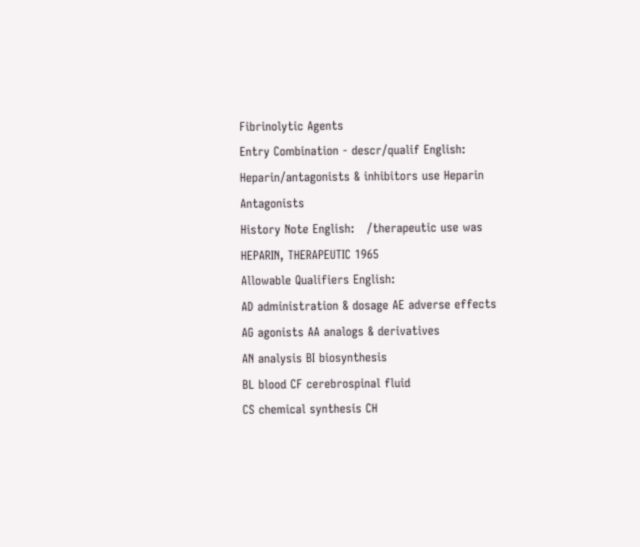Fibrinolytic Agents
Entry Combination - descr/qualif English:   Heparin/antagonists & inhibitors use Heparin Antagonists
History Note English:   /therapeutic use was HEPARIN, THERAPEUTIC 1965
Allowable Qualifiers English:
AD administration & dosage AE adverse effects
AG agonists AA analogs & derivatives
AN analysis BI biosynthesis
BL blood CF cerebrospinal fluid
CS chemical synthesis CH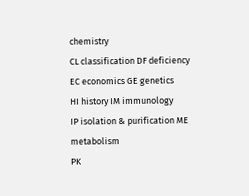chemistry
CL classification DF deficiency
EC economics GE genetics
HI history IM immunology
IP isolation & purification ME metabolism
PK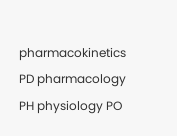pharmacokinetics PD pharmacology
PH physiology PO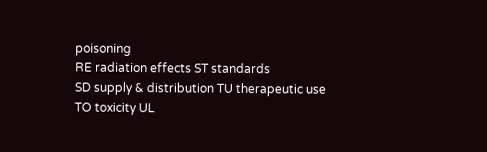poisoning
RE radiation effects ST standards
SD supply & distribution TU therapeutic use
TO toxicity UL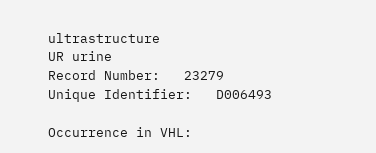ultrastructure
UR urine
Record Number:   23279
Unique Identifier:   D006493

Occurrence in VHL: